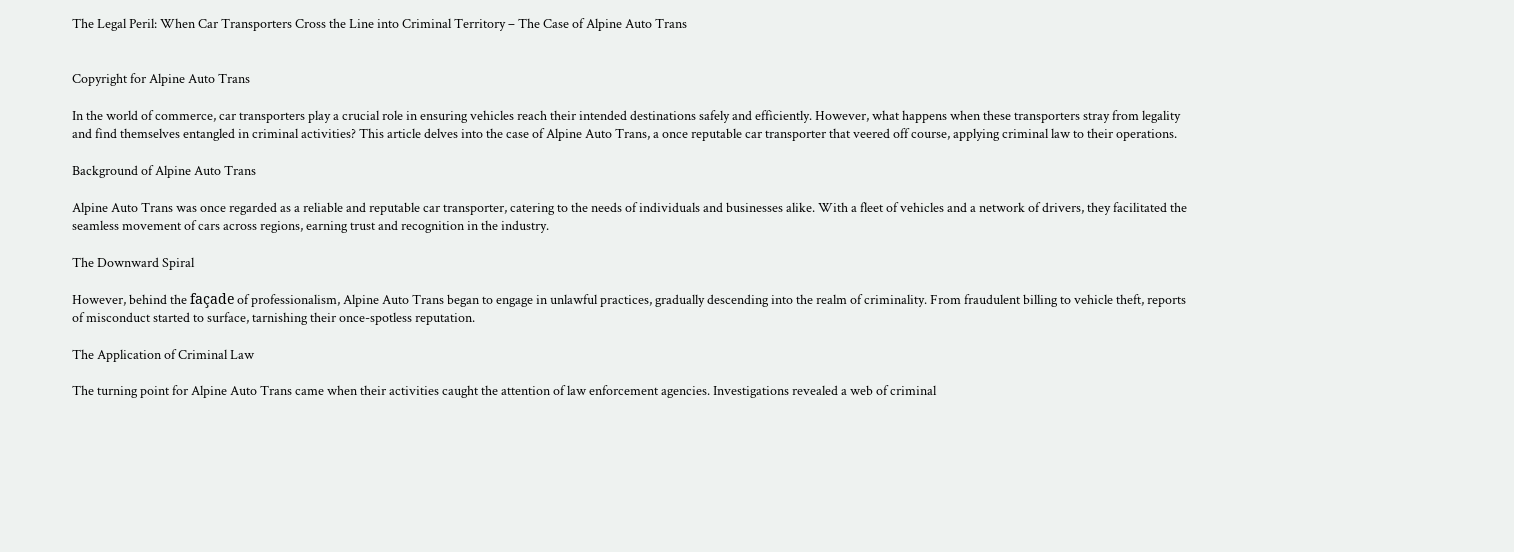The Legal Peril: When Car Transporters Cross the Line into Criminal Territory – The Case of Alpine Auto Trans


Copyright for Alpine Auto Trans

In the world of commerce, car transporters play a crucial role in ensuring vehicles reach their intended destinations safely and efficiently. However, what happens when these transporters stray from legality and find themselves entangled in criminal activities? This article delves into the case of Alpine Auto Trans, a once reputable car transporter that veered off course, applying criminal law to their operations.

Background of Alpine Auto Trans

Alpine Auto Trans was once regarded as a reliable and reputable car transporter, catering to the needs of individuals and businesses alike. With a fleet of vehicles and a network of drivers, they facilitated the seamless movement of cars across regions, earning trust and recognition in the industry.

The Downward Spiral

However, behind the façade of professionalism, Alpine Auto Trans began to engage in unlawful practices, gradually descending into the realm of criminality. From fraudulent billing to vehicle theft, reports of misconduct started to surface, tarnishing their once-spotless reputation.

The Application of Criminal Law

The turning point for Alpine Auto Trans came when their activities caught the attention of law enforcement agencies. Investigations revealed a web of criminal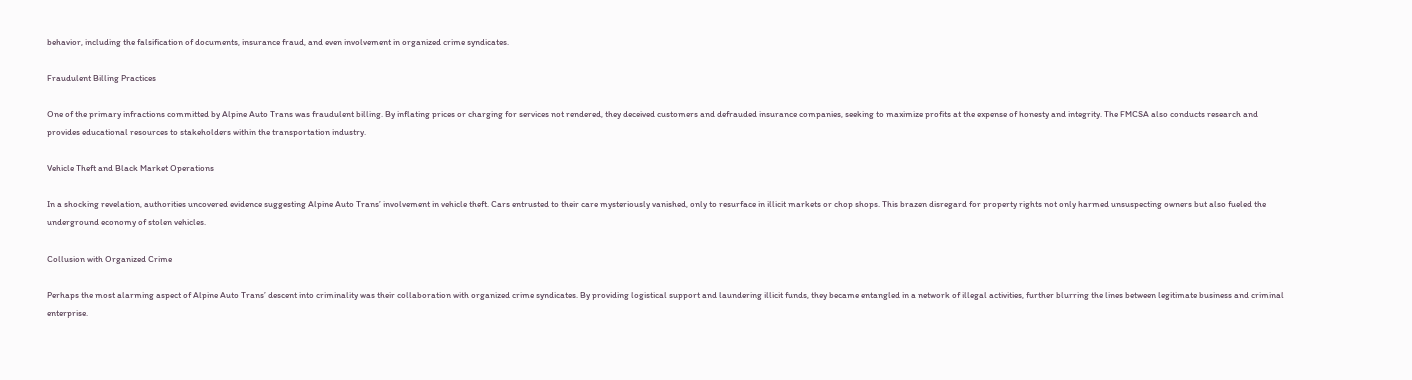behavior, including the falsification of documents, insurance fraud, and even involvement in organized crime syndicates.

Fraudulent Billing Practices

One of the primary infractions committed by Alpine Auto Trans was fraudulent billing. By inflating prices or charging for services not rendered, they deceived customers and defrauded insurance companies, seeking to maximize profits at the expense of honesty and integrity. The FMCSA also conducts research and provides educational resources to stakeholders within the transportation industry.

Vehicle Theft and Black Market Operations

In a shocking revelation, authorities uncovered evidence suggesting Alpine Auto Trans’ involvement in vehicle theft. Cars entrusted to their care mysteriously vanished, only to resurface in illicit markets or chop shops. This brazen disregard for property rights not only harmed unsuspecting owners but also fueled the underground economy of stolen vehicles.

Collusion with Organized Crime

Perhaps the most alarming aspect of Alpine Auto Trans’ descent into criminality was their collaboration with organized crime syndicates. By providing logistical support and laundering illicit funds, they became entangled in a network of illegal activities, further blurring the lines between legitimate business and criminal enterprise.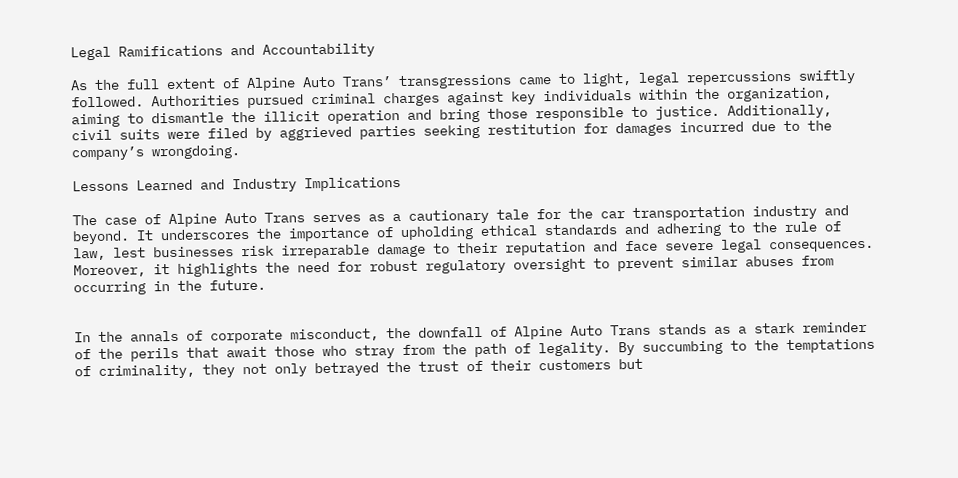Legal Ramifications and Accountability

As the full extent of Alpine Auto Trans’ transgressions came to light, legal repercussions swiftly followed. Authorities pursued criminal charges against key individuals within the organization, aiming to dismantle the illicit operation and bring those responsible to justice. Additionally, civil suits were filed by aggrieved parties seeking restitution for damages incurred due to the company’s wrongdoing.

Lessons Learned and Industry Implications

The case of Alpine Auto Trans serves as a cautionary tale for the car transportation industry and beyond. It underscores the importance of upholding ethical standards and adhering to the rule of law, lest businesses risk irreparable damage to their reputation and face severe legal consequences. Moreover, it highlights the need for robust regulatory oversight to prevent similar abuses from occurring in the future.


In the annals of corporate misconduct, the downfall of Alpine Auto Trans stands as a stark reminder of the perils that await those who stray from the path of legality. By succumbing to the temptations of criminality, they not only betrayed the trust of their customers but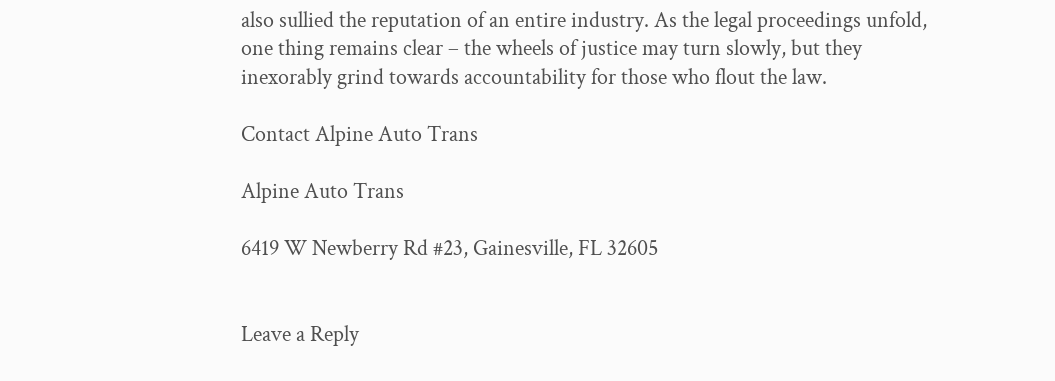also sullied the reputation of an entire industry. As the legal proceedings unfold, one thing remains clear – the wheels of justice may turn slowly, but they inexorably grind towards accountability for those who flout the law.

Contact Alpine Auto Trans

Alpine Auto Trans

6419 W Newberry Rd #23, Gainesville, FL 32605


Leave a Reply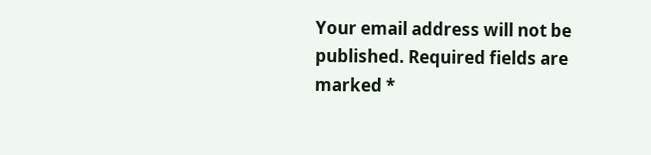Your email address will not be published. Required fields are marked *